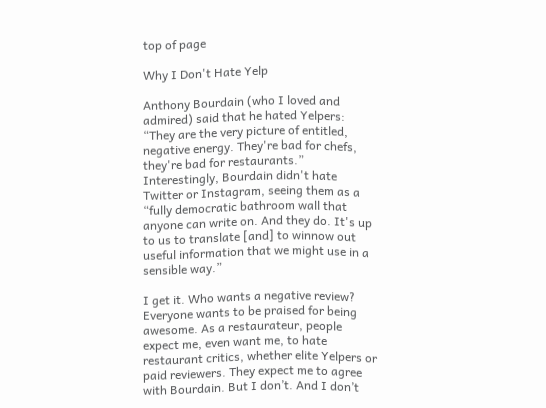top of page

Why I Don't Hate Yelp

Anthony Bourdain (who I loved and admired) said that he hated Yelpers: “They are the very picture of entitled, negative energy. They're bad for chefs, they're bad for restaurants.” Interestingly, Bourdain didn't hate Twitter or Instagram, seeing them as a “fully democratic bathroom wall that anyone can write on. And they do. It's up to us to translate [and] to winnow out useful information that we might use in a sensible way.”

I get it. Who wants a negative review? Everyone wants to be praised for being awesome. As a restaurateur, people expect me, even want me, to hate restaurant critics, whether elite Yelpers or paid reviewers. They expect me to agree with Bourdain. But I don’t. And I don’t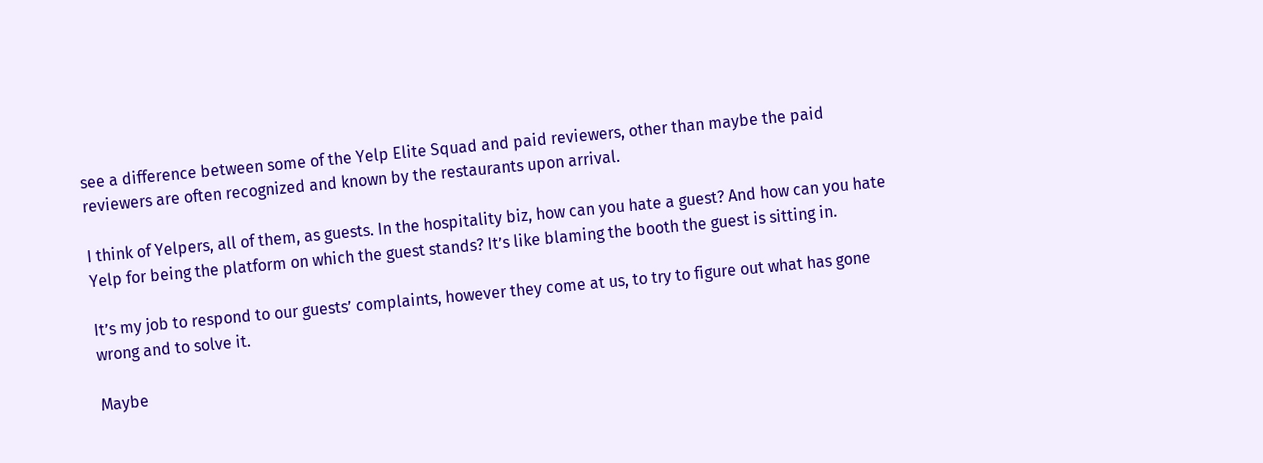see a difference between some of the Yelp Elite Squad and paid reviewers, other than maybe the paid reviewers are often recognized and known by the restaurants upon arrival.

I think of Yelpers, all of them, as guests. In the hospitality biz, how can you hate a guest? And how can you hate Yelp for being the platform on which the guest stands? It’s like blaming the booth the guest is sitting in.

It’s my job to respond to our guests’ complaints, however they come at us, to try to figure out what has gone wrong and to solve it.

Maybe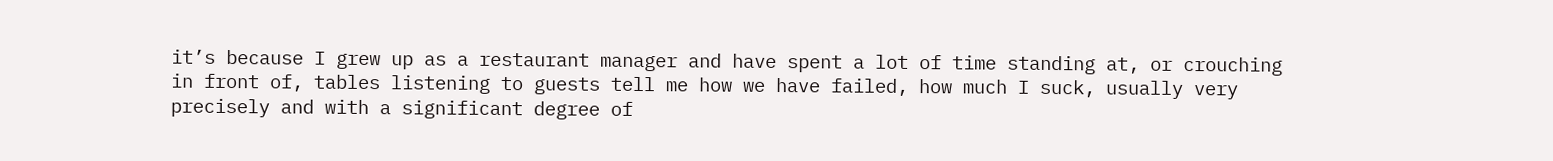it’s because I grew up as a restaurant manager and have spent a lot of time standing at, or crouching in front of, tables listening to guests tell me how we have failed, how much I suck, usually very precisely and with a significant degree of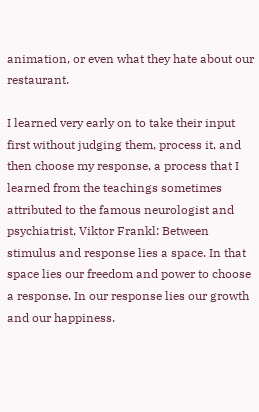animation, or even what they hate about our restaurant.

I learned very early on to take their input first without judging them, process it, and then choose my response, a process that I learned from the teachings sometimes attributed to the famous neurologist and psychiatrist, Viktor Frankl: Between stimulus and response lies a space. In that space lies our freedom and power to choose a response. In our response lies our growth and our happiness.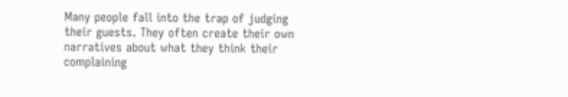Many people fall into the trap of judging their guests. They often create their own narratives about what they think their complaining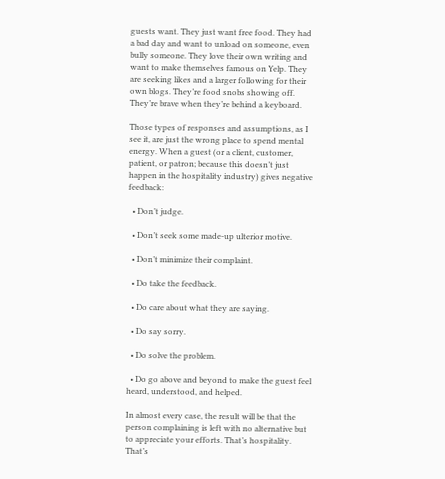guests want. They just want free food. They had a bad day and want to unload on someone, even bully someone. They love their own writing and want to make themselves famous on Yelp. They are seeking likes and a larger following for their own blogs. They’re food snobs showing off. They’re brave when they’re behind a keyboard.

Those types of responses and assumptions, as I see it, are just the wrong place to spend mental energy. When a guest (or a client, customer, patient, or patron; because this doesn’t just happen in the hospitality industry) gives negative feedback:

  • Don’t judge.

  • Don’t seek some made-up ulterior motive.

  • Don’t minimize their complaint.

  • Do take the feedback.

  • Do care about what they are saying.

  • Do say sorry.

  • Do solve the problem.

  • Do go above and beyond to make the guest feel heard, understood, and helped.

In almost every case, the result will be that the person complaining is left with no alternative but to appreciate your efforts. That’s hospitality. That’s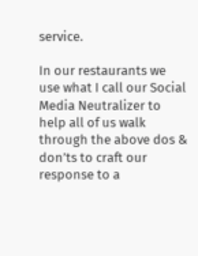service.

In our restaurants we use what I call our Social Media Neutralizer to help all of us walk through the above dos & don’ts to craft our response to a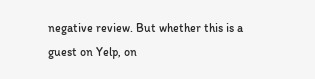negative review. But whether this is a guest on Yelp, on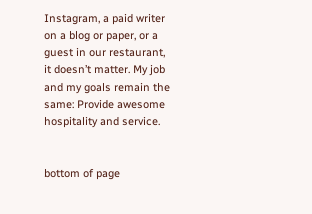Instagram, a paid writer on a blog or paper, or a guest in our restaurant, it doesn’t matter. My job and my goals remain the same: Provide awesome hospitality and service.


bottom of page